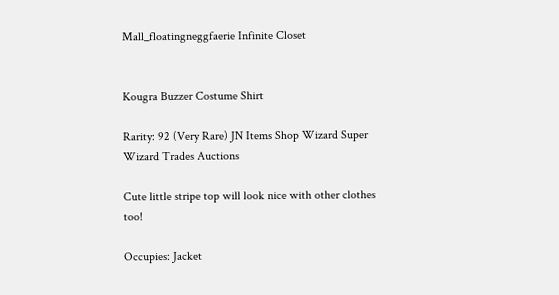Mall_floatingneggfaerie Infinite Closet


Kougra Buzzer Costume Shirt

Rarity: 92 (Very Rare) JN Items Shop Wizard Super Wizard Trades Auctions

Cute little stripe top will look nice with other clothes too!

Occupies: Jacket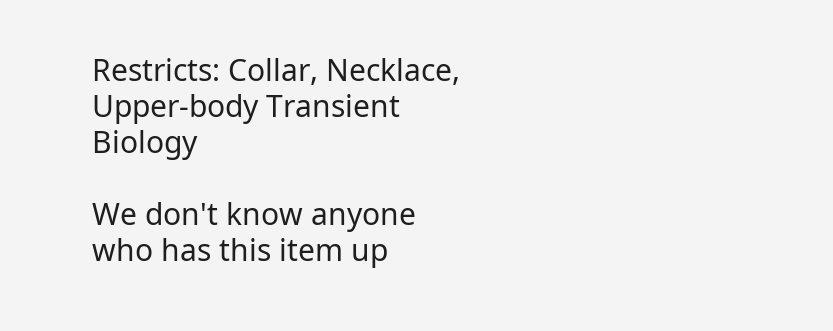Restricts: Collar, Necklace, Upper-body Transient Biology

We don't know anyone who has this item up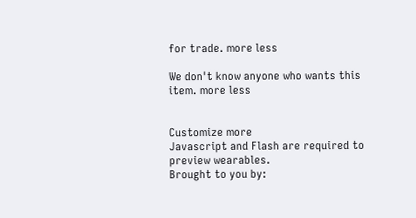for trade. more less

We don't know anyone who wants this item. more less


Customize more
Javascript and Flash are required to preview wearables.
Brought to you by: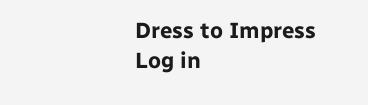Dress to Impress
Log in